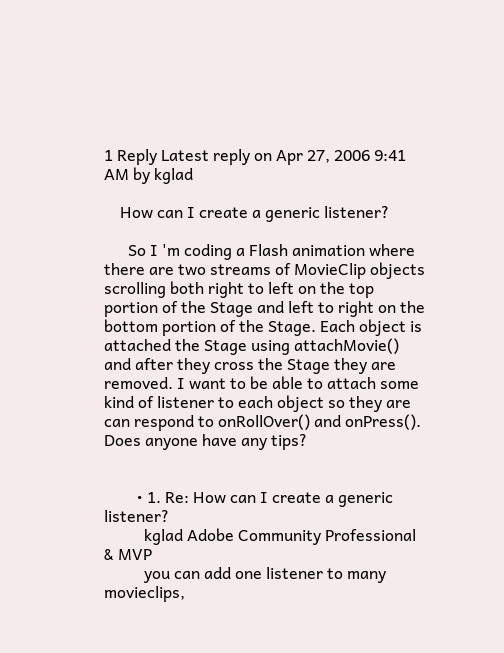1 Reply Latest reply on Apr 27, 2006 9:41 AM by kglad

    How can I create a generic listener?

      So I 'm coding a Flash animation where there are two streams of MovieClip objects scrolling both right to left on the top portion of the Stage and left to right on the bottom portion of the Stage. Each object is attached the Stage using attachMovie() and after they cross the Stage they are removed. I want to be able to attach some kind of listener to each object so they are can respond to onRollOver() and onPress(). Does anyone have any tips?


        • 1. Re: How can I create a generic listener?
          kglad Adobe Community Professional & MVP
          you can add one listener to many movieclips,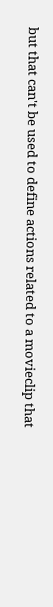but that can't be used to define actions related to a movieclip that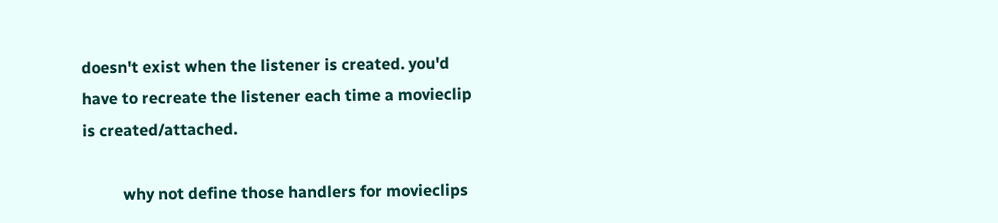doesn't exist when the listener is created. you'd have to recreate the listener each time a movieclip is created/attached.

          why not define those handlers for movieclips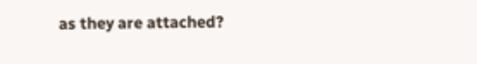as they are attached?